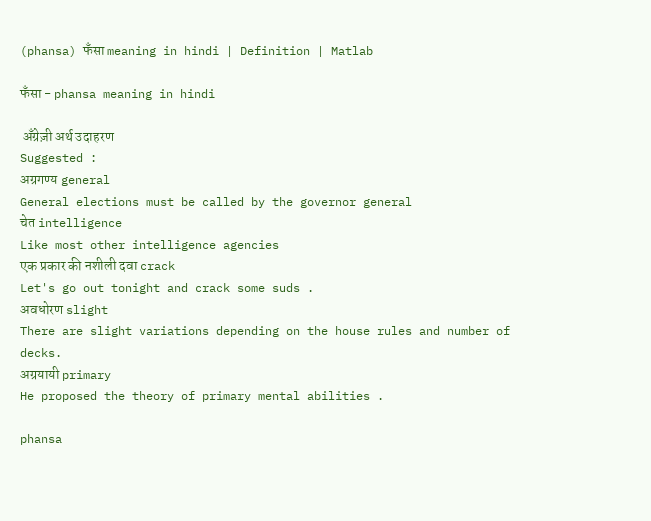(phansa) फँसा meaning in hindi | Definition | Matlab

फँसा - phansa meaning in hindi

 अँग्रेज़ी अर्थ उदाहरण
Suggested :
अग्रगण्य general
General elections must be called by the governor general
चेत intelligence
Like most other intelligence agencies
एक प्रकार की नशीली दवा crack
Let's go out tonight and crack some suds .
अवधोरण slight
There are slight variations depending on the house rules and number of decks.
अग्रयायी primary
He proposed the theory of primary mental abilities .

phansa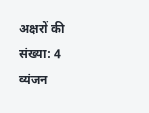अक्षरों की संख्या: 4 व्यंजन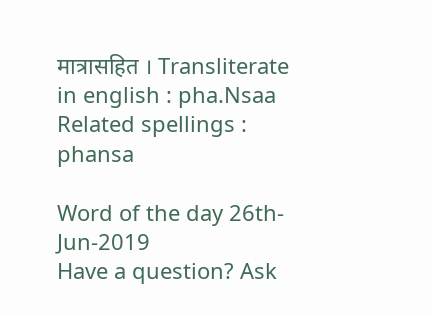मात्रासहित । Transliterate in english : pha.Nsaa
Related spellings : phansa

Word of the day 26th-Jun-2019
Have a question? Ask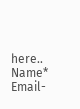here..
Name*     Email-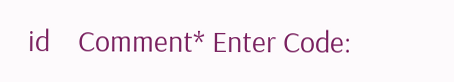id    Comment* Enter Code: